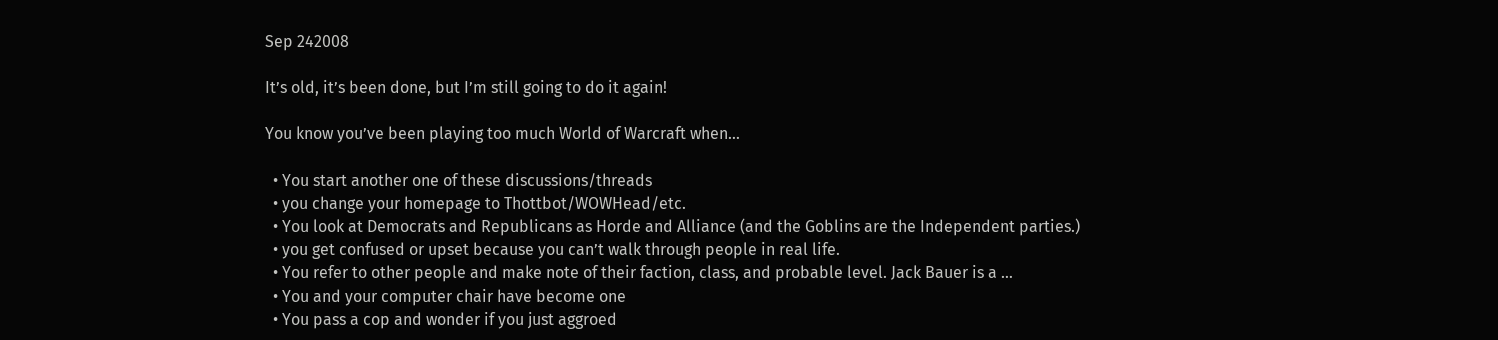Sep 242008

It’s old, it’s been done, but I’m still going to do it again!

You know you’ve been playing too much World of Warcraft when…

  • You start another one of these discussions/threads
  • you change your homepage to Thottbot/WOWHead/etc.
  • You look at Democrats and Republicans as Horde and Alliance (and the Goblins are the Independent parties.)
  • you get confused or upset because you can’t walk through people in real life.
  • You refer to other people and make note of their faction, class, and probable level. Jack Bauer is a …
  • You and your computer chair have become one
  • You pass a cop and wonder if you just aggroed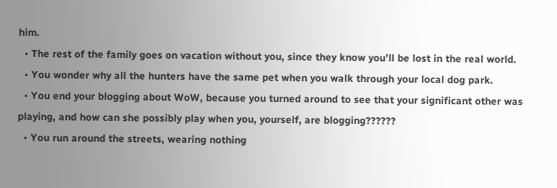him.
  • The rest of the family goes on vacation without you, since they know you’ll be lost in the real world.
  • You wonder why all the hunters have the same pet when you walk through your local dog park.
  • You end your blogging about WoW, because you turned around to see that your significant other was playing, and how can she possibly play when you, yourself, are blogging??????
  • You run around the streets, wearing nothing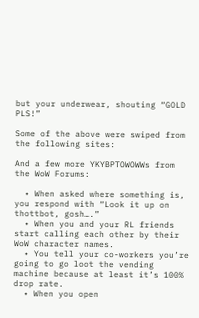but your underwear, shouting “GOLD PLS!”

Some of the above were swiped from the following sites:

And a few more YKYBPTOWOWWs from the WoW Forums:

  • When asked where something is, you respond with “Look it up on thottbot, gosh….”
  • When you and your RL friends start calling each other by their WoW character names.
  • You tell your co-workers you’re going to go loot the vending machine because at least it’s 100% drop rate.
  • When you open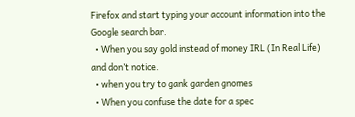Firefox and start typing your account information into the Google search bar.
  • When you say gold instead of money IRL (In Real Life) and don’t notice.
  • when you try to gank garden gnomes
  • When you confuse the date for a spec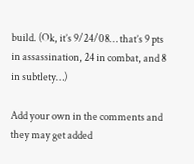build. (Ok, it’s 9/24/08… that’s 9 pts in assassination, 24 in combat, and 8 in subtlety…)

Add your own in the comments and they may get added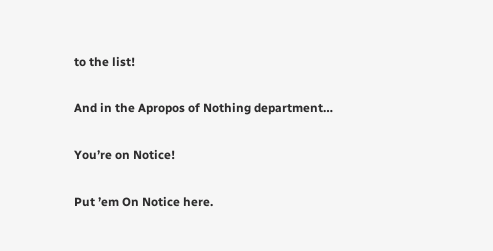to the list!

And in the Apropos of Nothing department…

You’re on Notice!

Put ’em On Notice here.